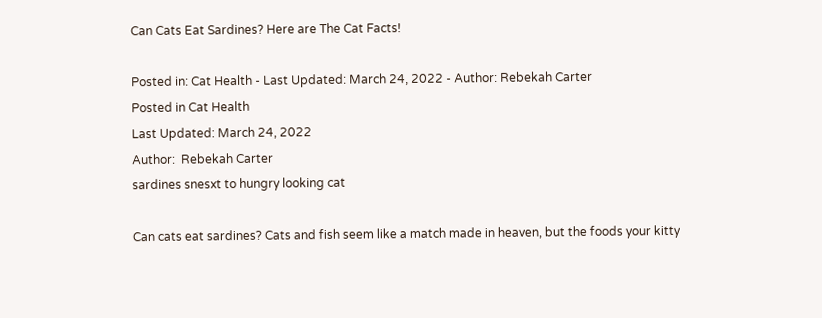Can Cats Eat Sardines? Here are The Cat Facts!

Posted in: Cat Health - Last Updated: March 24, 2022 - Author: Rebekah Carter
Posted in Cat Health
Last Updated: March 24, 2022
Author:  Rebekah Carter
sardines snesxt to hungry looking cat

Can cats eat sardines? Cats and fish seem like a match made in heaven, but the foods your kitty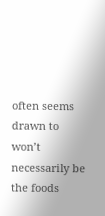often seems drawn to won’t necessarily be the foods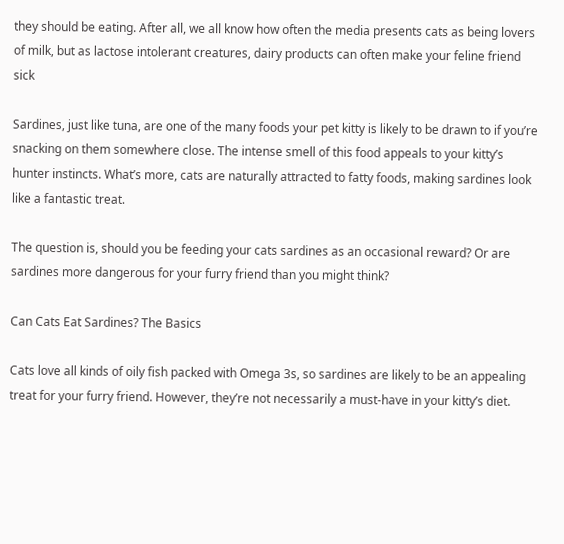they should be eating. After all, we all know how often the media presents cats as being lovers of milk, but as lactose intolerant creatures, dairy products can often make your feline friend sick

Sardines, just like tuna, are one of the many foods your pet kitty is likely to be drawn to if you’re snacking on them somewhere close. The intense smell of this food appeals to your kitty’s hunter instincts. What’s more, cats are naturally attracted to fatty foods, making sardines look like a fantastic treat.

The question is, should you be feeding your cats sardines as an occasional reward? Or are sardines more dangerous for your furry friend than you might think?

Can Cats Eat Sardines? The Basics

Cats love all kinds of oily fish packed with Omega 3s, so sardines are likely to be an appealing treat for your furry friend. However, they’re not necessarily a must-have in your kitty’s diet.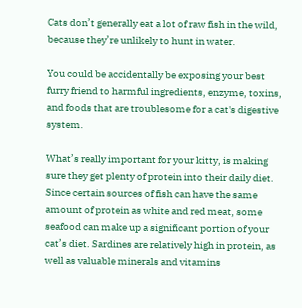Cats don’t generally eat a lot of raw fish in the wild, because they’re unlikely to hunt in water.

You could be accidentally be exposing your best furry friend to harmful ingredients, enzyme, toxins, and foods that are troublesome for a cat's digestive system.

What’s really important for your kitty, is making sure they get plenty of protein into their daily diet. Since certain sources of fish can have the same amount of protein as white and red meat, some seafood can make up a significant portion of your cat’s diet. Sardines are relatively high in protein, as well as valuable minerals and vitamins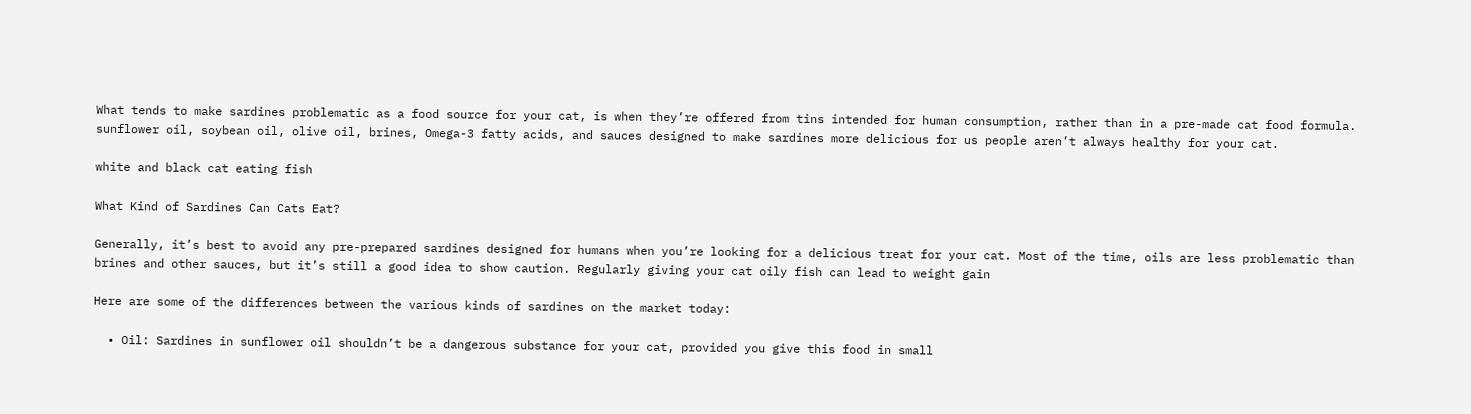What tends to make sardines problematic as a food source for your cat, is when they’re offered from tins intended for human consumption, rather than in a pre-made cat food formula. sunflower oil, soybean oil, olive oil, brines, Omega-3 fatty acids, and sauces designed to make sardines more delicious for us people aren’t always healthy for your cat.

white and black cat eating fish

What Kind of Sardines Can Cats Eat?

Generally, it’s best to avoid any pre-prepared sardines designed for humans when you’re looking for a delicious treat for your cat. Most of the time, oils are less problematic than brines and other sauces, but it’s still a good idea to show caution. Regularly giving your cat oily fish can lead to weight gain

Here are some of the differences between the various kinds of sardines on the market today:

  • Oil: Sardines in sunflower oil shouldn’t be a dangerous substance for your cat, provided you give this food in small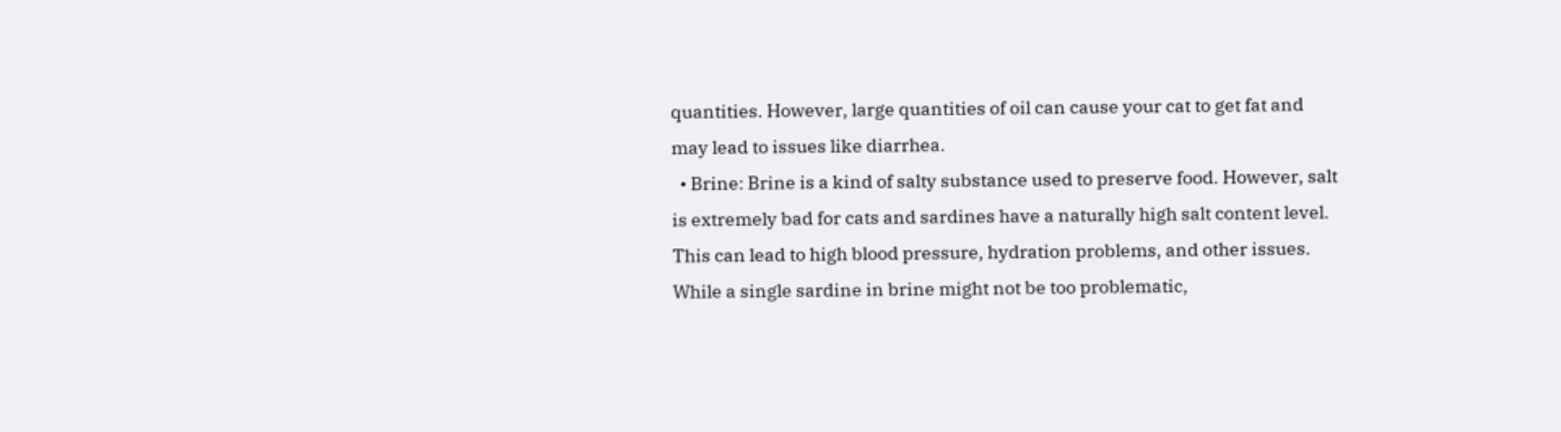quantities. However, large quantities of oil can cause your cat to get fat and may lead to issues like diarrhea.
  • Brine: Brine is a kind of salty substance used to preserve food. However, salt is extremely bad for cats and sardines have a naturally high salt content level. This can lead to high blood pressure, hydration problems, and other issues. While a single sardine in brine might not be too problematic,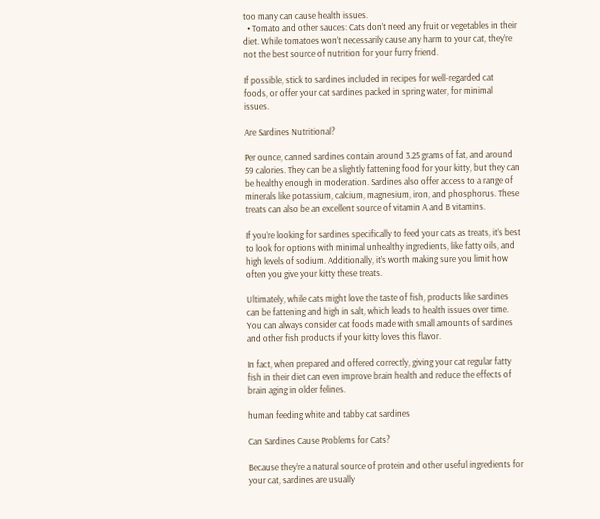too many can cause health issues.
  • Tomato and other sauces: Cats don’t need any fruit or vegetables in their diet. While tomatoes won’t necessarily cause any harm to your cat, they’re not the best source of nutrition for your furry friend.

If possible, stick to sardines included in recipes for well-regarded cat foods, or offer your cat sardines packed in spring water, for minimal issues.

Are Sardines Nutritional?

Per ounce, canned sardines contain around 3.25 grams of fat, and around 59 calories. They can be a slightly fattening food for your kitty, but they can be healthy enough in moderation. Sardines also offer access to a range of minerals like potassium, calcium, magnesium, iron, and phosphorus. These treats can also be an excellent source of vitamin A and B vitamins.

If you’re looking for sardines specifically to feed your cats as treats, it’s best to look for options with minimal unhealthy ingredients, like fatty oils, and high levels of sodium. Additionally, it’s worth making sure you limit how often you give your kitty these treats.

Ultimately, while cats might love the taste of fish, products like sardines can be fattening and high in salt, which leads to health issues over time. You can always consider cat foods made with small amounts of sardines and other fish products if your kitty loves this flavor.

In fact, when prepared and offered correctly, giving your cat regular fatty fish in their diet can even improve brain health and reduce the effects of brain aging in older felines.

human feeding white and tabby cat sardines

Can Sardines Cause Problems for Cats?

Because they’re a natural source of protein and other useful ingredients for your cat, sardines are usually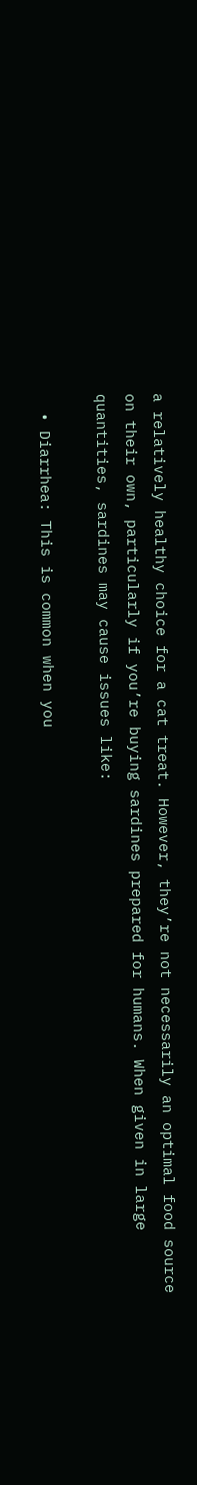a relatively healthy choice for a cat treat. However, they’re not necessarily an optimal food source on their own, particularly if you’re buying sardines prepared for humans. When given in large quantities, sardines may cause issues like:

  • Diarrhea: This is common when you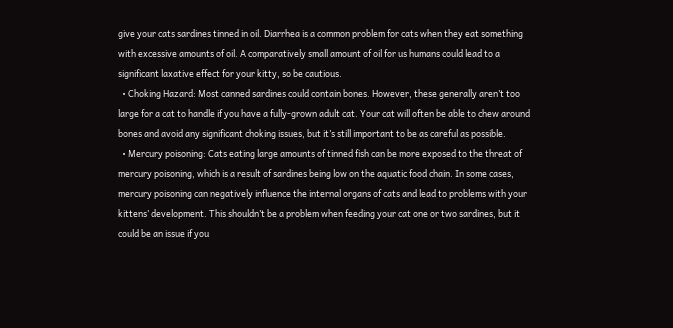give your cats sardines tinned in oil. Diarrhea is a common problem for cats when they eat something with excessive amounts of oil. A comparatively small amount of oil for us humans could lead to a significant laxative effect for your kitty, so be cautious.
  • Choking Hazard: Most canned sardines could contain bones. However, these generally aren’t too large for a cat to handle if you have a fully-grown adult cat. Your cat will often be able to chew around bones and avoid any significant choking issues, but it’s still important to be as careful as possible.
  • Mercury poisoning: Cats eating large amounts of tinned fish can be more exposed to the threat of mercury poisoning, which is a result of sardines being low on the aquatic food chain. In some cases, mercury poisoning can negatively influence the internal organs of cats and lead to problems with your kittens’ development. This shouldn’t be a problem when feeding your cat one or two sardines, but it could be an issue if you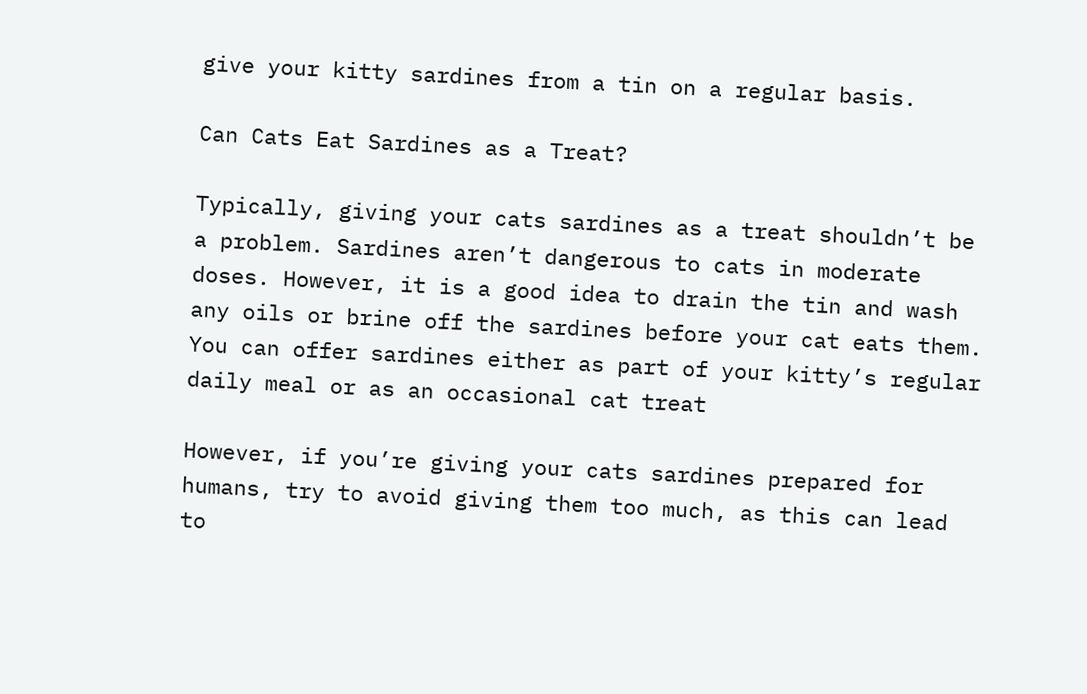give your kitty sardines from a tin on a regular basis.

Can Cats Eat Sardines as a Treat?

Typically, giving your cats sardines as a treat shouldn’t be a problem. Sardines aren’t dangerous to cats in moderate doses. However, it is a good idea to drain the tin and wash any oils or brine off the sardines before your cat eats them. You can offer sardines either as part of your kitty’s regular daily meal or as an occasional cat treat

However, if you’re giving your cats sardines prepared for humans, try to avoid giving them too much, as this can lead to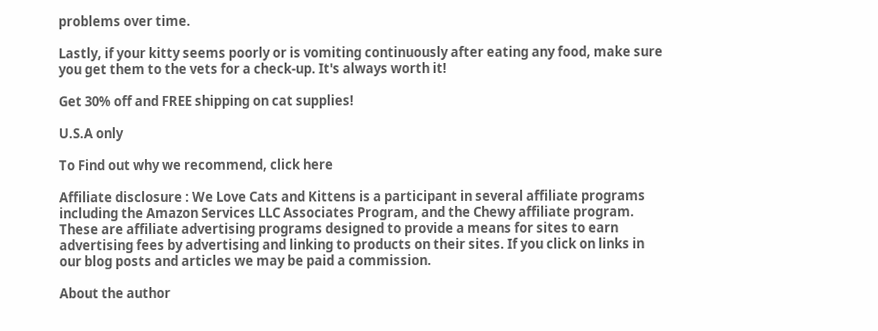problems over time.

Lastly, if your kitty seems poorly or is vomiting continuously after eating any food, make sure you get them to the vets for a check-up. It's always worth it!

Get 30% off and FREE shipping on cat supplies!

U.S.A only

To Find out why we recommend, click here

Affiliate disclosure : We Love Cats and Kittens is a participant in several affiliate programs including the Amazon Services LLC Associates Program, and the Chewy affiliate program. These are affiliate advertising programs designed to provide a means for sites to earn advertising fees by advertising and linking to products on their sites. If you click on links in our blog posts and articles we may be paid a commission.

About the author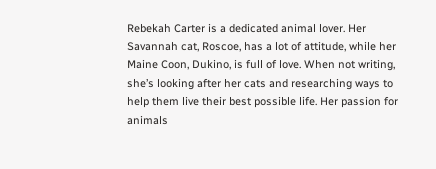Rebekah Carter is a dedicated animal lover. Her Savannah cat, Roscoe, has a lot of attitude, while her Maine Coon, Dukino, is full of love. When not writing, she’s looking after her cats and researching ways to help them live their best possible life. Her passion for animals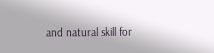and natural skill for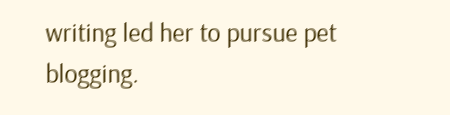writing led her to pursue pet blogging.